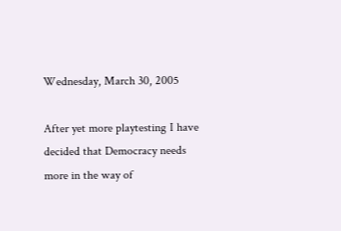Wednesday, March 30, 2005

After yet more playtesting I have decided that Democracy needs more in the way of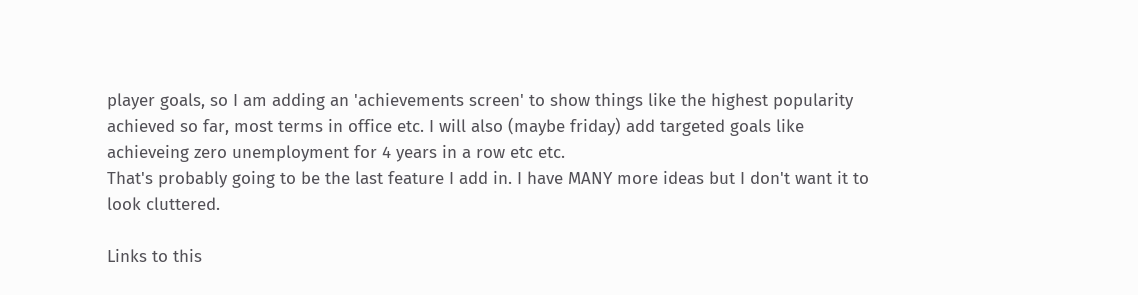player goals, so I am adding an 'achievements screen' to show things like the highest popularity achieved so far, most terms in office etc. I will also (maybe friday) add targeted goals like achieveing zero unemployment for 4 years in a row etc etc.
That's probably going to be the last feature I add in. I have MANY more ideas but I don't want it to look cluttered.

Links to this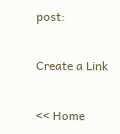post:

Create a Link

<< Home